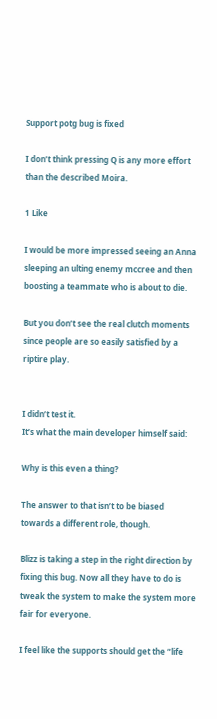Support potg bug is fixed

I don’t think pressing Q is any more effort than the described Moira.

1 Like

I would be more impressed seeing an Anna sleeping an ulting enemy mccree and then boosting a teammate who is about to die.

But you don’t see the real clutch moments since people are so easily satisfied by a riptire play.


I didn’t test it.
It’s what the main developer himself said:

Why is this even a thing?

The answer to that isn’t to be biased towards a different role, though.

Blizz is taking a step in the right direction by fixing this bug. Now all they have to do is tweak the system to make the system more fair for everyone.

I feel like the supports should get the “life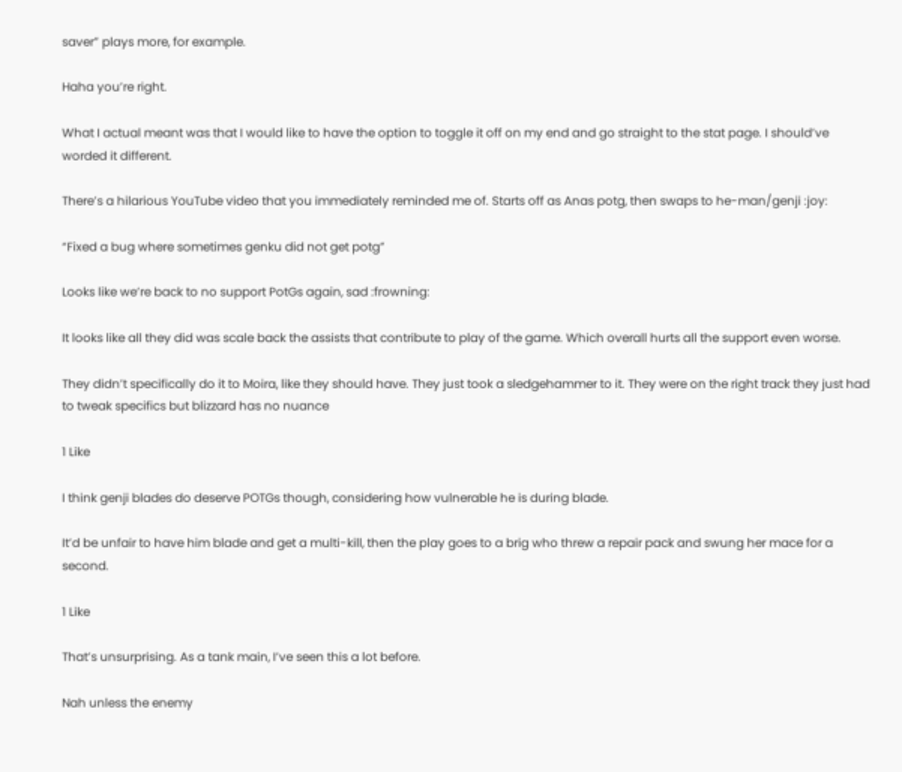saver” plays more, for example.

Haha you’re right.

What I actual meant was that I would like to have the option to toggle it off on my end and go straight to the stat page. I should’ve worded it different.

There’s a hilarious YouTube video that you immediately reminded me of. Starts off as Anas potg, then swaps to he-man/genji :joy:

“Fixed a bug where sometimes genku did not get potg”

Looks like we’re back to no support PotGs again, sad :frowning:

It looks like all they did was scale back the assists that contribute to play of the game. Which overall hurts all the support even worse.

They didn’t specifically do it to Moira, like they should have. They just took a sledgehammer to it. They were on the right track they just had to tweak specifics but blizzard has no nuance

1 Like

I think genji blades do deserve POTGs though, considering how vulnerable he is during blade.

It’d be unfair to have him blade and get a multi-kill, then the play goes to a brig who threw a repair pack and swung her mace for a second.

1 Like

That’s unsurprising. As a tank main, I’ve seen this a lot before.

Nah unless the enemy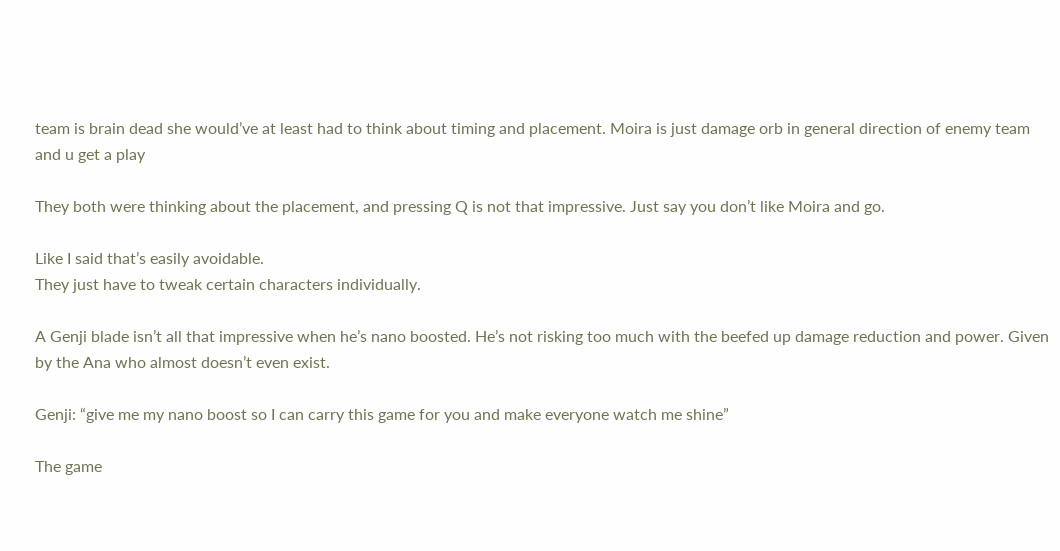team is brain dead she would’ve at least had to think about timing and placement. Moira is just damage orb in general direction of enemy team and u get a play

They both were thinking about the placement, and pressing Q is not that impressive. Just say you don’t like Moira and go.

Like I said that’s easily avoidable.
They just have to tweak certain characters individually.

A Genji blade isn’t all that impressive when he’s nano boosted. He’s not risking too much with the beefed up damage reduction and power. Given by the Ana who almost doesn’t even exist.

Genji: “give me my nano boost so I can carry this game for you and make everyone watch me shine”

The game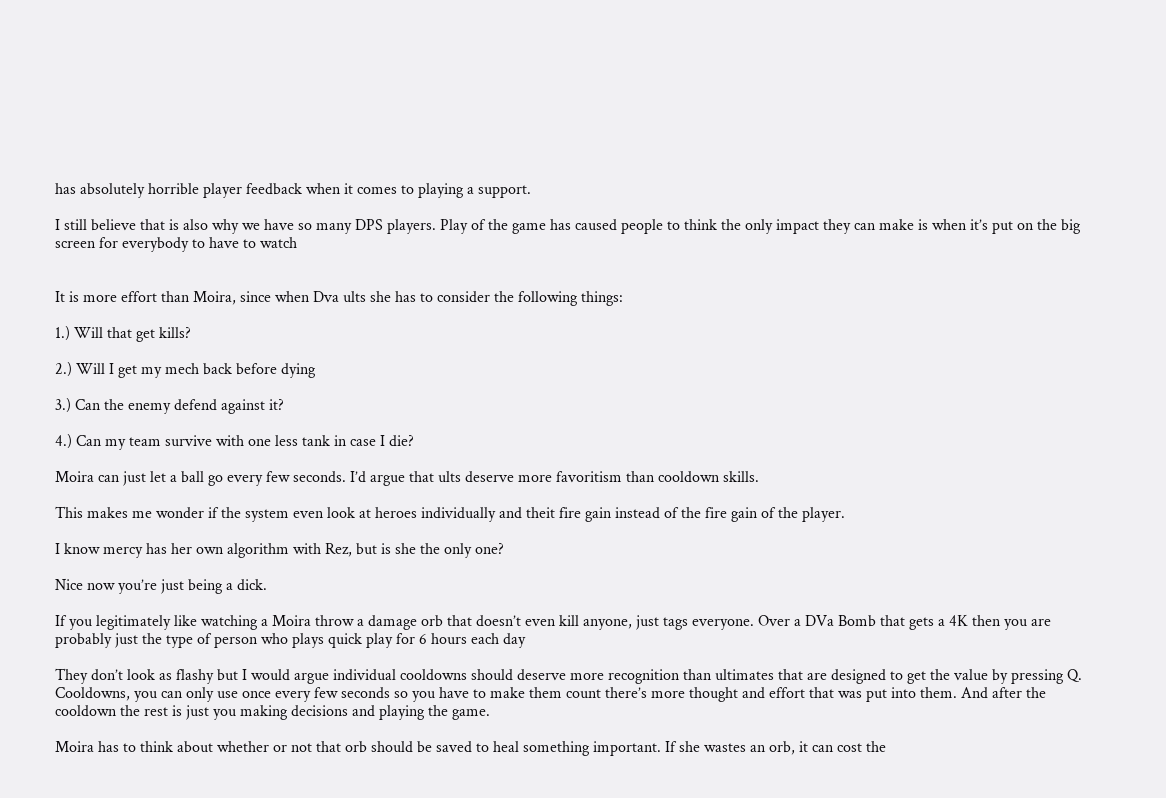has absolutely horrible player feedback when it comes to playing a support.

I still believe that is also why we have so many DPS players. Play of the game has caused people to think the only impact they can make is when it’s put on the big screen for everybody to have to watch


It is more effort than Moira, since when Dva ults she has to consider the following things:

1.) Will that get kills?

2.) Will I get my mech back before dying

3.) Can the enemy defend against it?

4.) Can my team survive with one less tank in case I die?

Moira can just let a ball go every few seconds. I’d argue that ults deserve more favoritism than cooldown skills.

This makes me wonder if the system even look at heroes individually and theit fire gain instead of the fire gain of the player.

I know mercy has her own algorithm with Rez, but is she the only one?

Nice now you’re just being a dick.

If you legitimately like watching a Moira throw a damage orb that doesn’t even kill anyone, just tags everyone. Over a DVa Bomb that gets a 4K then you are probably just the type of person who plays quick play for 6 hours each day

They don’t look as flashy but I would argue individual cooldowns should deserve more recognition than ultimates that are designed to get the value by pressing Q.
Cooldowns, you can only use once every few seconds so you have to make them count there’s more thought and effort that was put into them. And after the cooldown the rest is just you making decisions and playing the game.

Moira has to think about whether or not that orb should be saved to heal something important. If she wastes an orb, it can cost the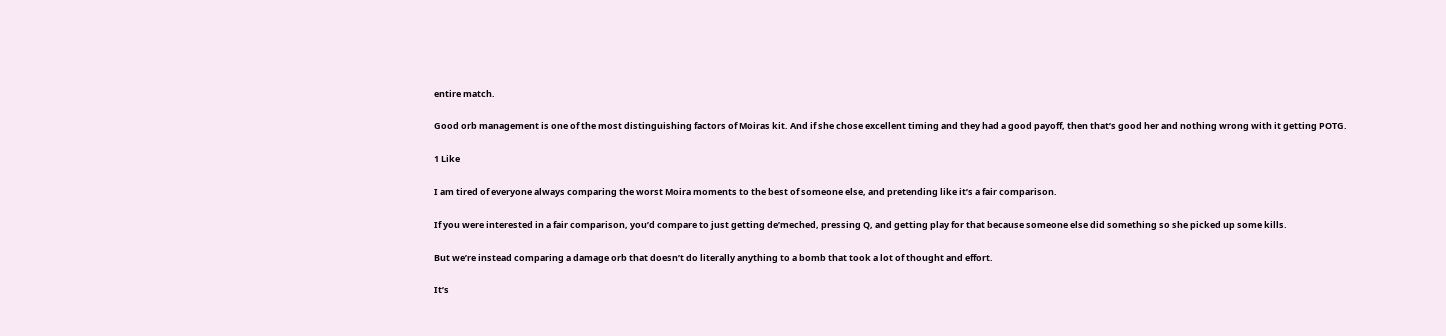entire match.

Good orb management is one of the most distinguishing factors of Moiras kit. And if she chose excellent timing and they had a good payoff, then that’s good her and nothing wrong with it getting POTG.

1 Like

I am tired of everyone always comparing the worst Moira moments to the best of someone else, and pretending like it’s a fair comparison.

If you were interested in a fair comparison, you’d compare to just getting de’meched, pressing Q, and getting play for that because someone else did something so she picked up some kills.

But we’re instead comparing a damage orb that doesn’t do literally anything to a bomb that took a lot of thought and effort.

It’s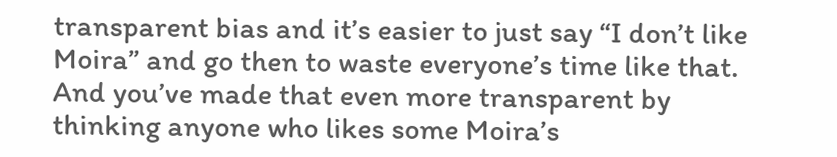transparent bias and it’s easier to just say “I don’t like Moira” and go then to waste everyone’s time like that. And you’ve made that even more transparent by thinking anyone who likes some Moira’s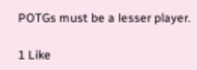POTGs must be a lesser player.

1 Like